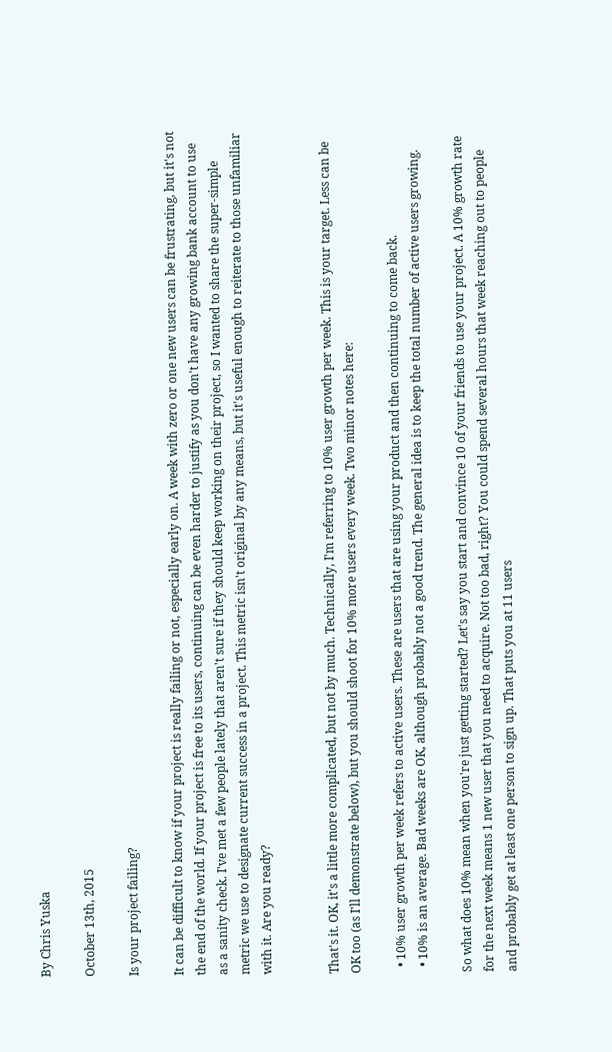By Chris Yuska

October 13th, 2015

Is your project failing?

It can be difficult to know if your project is really failing or not, especially early on. A week with zero or one new users can be frustrating, but it's not the end of the world. If your project is free to its users, continuing can be even harder to justify as you don't have any growing bank account to use as a sanity check. I've met a few people lately that aren't sure if they should keep working on their project, so I wanted to share the super-simple metric we use to designate current success in a project. This metric isn't original by any means, but it's useful enough to reiterate to those unfamiliar with it. Are you ready?


That's it. OK, it's a little more complicated, but not by much. Technically, I'm referring to 10% user growth per week. This is your target. Less can be OK too (as I'll demonstrate below), but you should shoot for 10% more users every week. Two minor notes here:

  • 10% user growth per week refers to active users. These are users that are using your product and then continuing to come back.
  • 10% is an average. Bad weeks are OK, although probably not a good trend. The general idea is to keep the total number of active users growing.

So what does 10% mean when you're just getting started? Let's say you start and convince 10 of your friends to use your project. A 10% growth rate for the next week means 1 new user that you need to acquire. Not too bad, right? You could spend several hours that week reaching out to people and probably get at least one person to sign up. That puts you at 11 users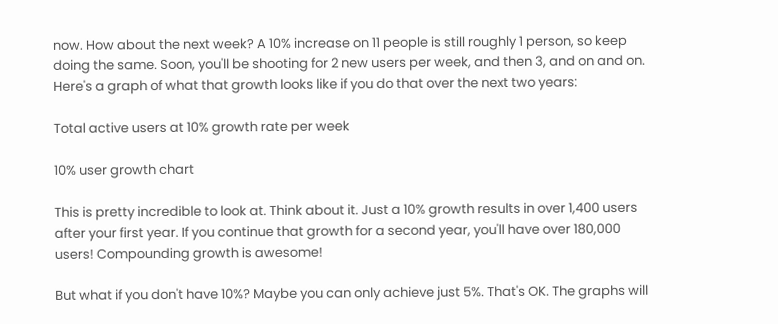now. How about the next week? A 10% increase on 11 people is still roughly 1 person, so keep doing the same. Soon, you'll be shooting for 2 new users per week, and then 3, and on and on. Here's a graph of what that growth looks like if you do that over the next two years:

Total active users at 10% growth rate per week

10% user growth chart

This is pretty incredible to look at. Think about it. Just a 10% growth results in over 1,400 users after your first year. If you continue that growth for a second year, you'll have over 180,000 users! Compounding growth is awesome!

But what if you don't have 10%? Maybe you can only achieve just 5%. That's OK. The graphs will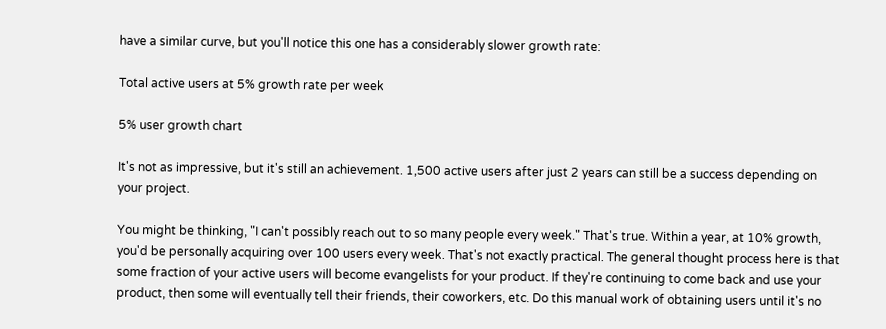have a similar curve, but you'll notice this one has a considerably slower growth rate:

Total active users at 5% growth rate per week

5% user growth chart

It's not as impressive, but it's still an achievement. 1,500 active users after just 2 years can still be a success depending on your project.

You might be thinking, "I can't possibly reach out to so many people every week." That's true. Within a year, at 10% growth, you'd be personally acquiring over 100 users every week. That's not exactly practical. The general thought process here is that some fraction of your active users will become evangelists for your product. If they're continuing to come back and use your product, then some will eventually tell their friends, their coworkers, etc. Do this manual work of obtaining users until it's no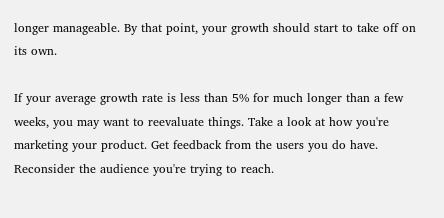longer manageable. By that point, your growth should start to take off on its own.

If your average growth rate is less than 5% for much longer than a few weeks, you may want to reevaluate things. Take a look at how you're marketing your product. Get feedback from the users you do have. Reconsider the audience you're trying to reach.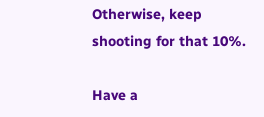Otherwise, keep shooting for that 10%.

Have a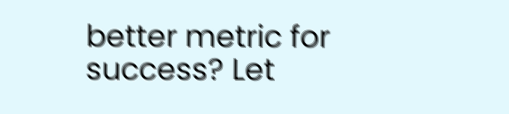better metric for success? Let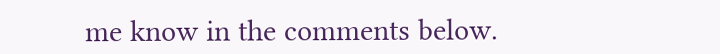me know in the comments below.